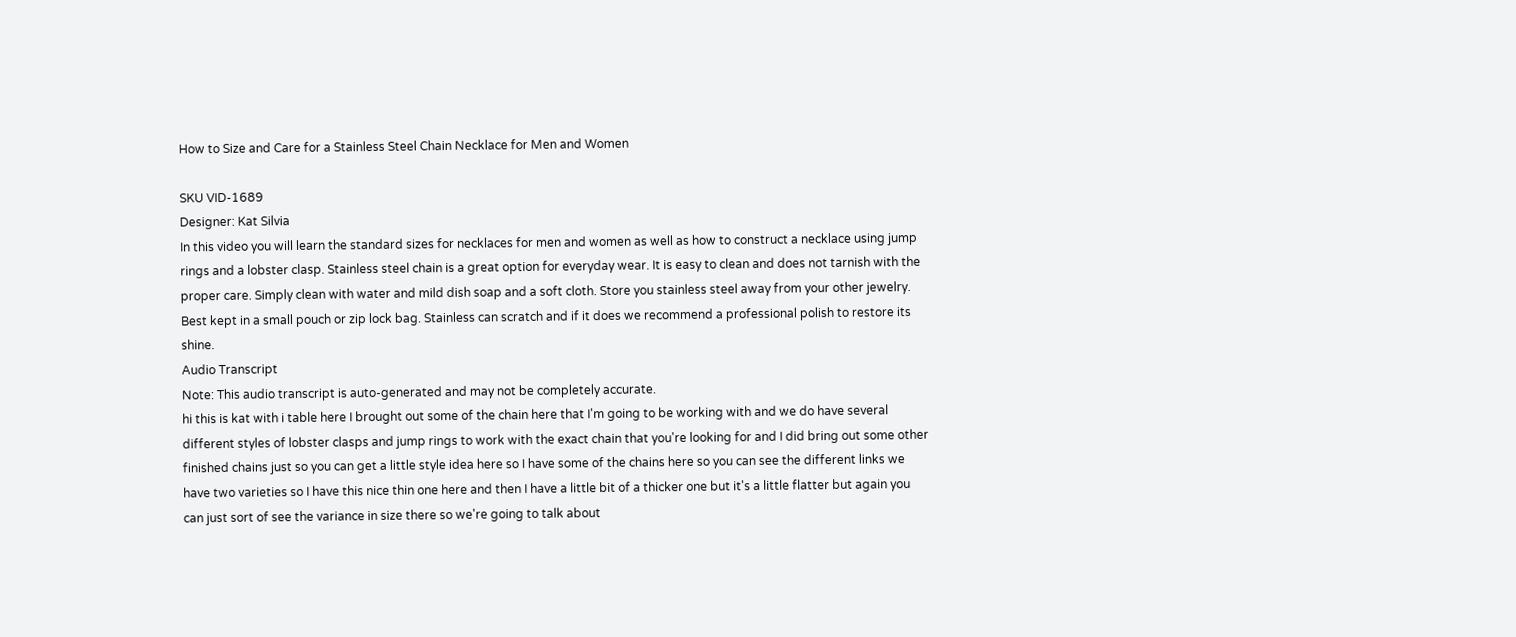How to Size and Care for a Stainless Steel Chain Necklace for Men and Women

SKU VID-1689
Designer: Kat Silvia
In this video you will learn the standard sizes for necklaces for men and women as well as how to construct a necklace using jump rings and a lobster clasp. Stainless steel chain is a great option for everyday wear. It is easy to clean and does not tarnish with the proper care. Simply clean with water and mild dish soap and a soft cloth. Store you stainless steel away from your other jewelry. Best kept in a small pouch or zip lock bag. Stainless can scratch and if it does we recommend a professional polish to restore its shine.
Audio Transcript
Note: This audio transcript is auto-generated and may not be completely accurate.
hi this is kat with i table here I brought out some of the chain here that I'm going to be working with and we do have several different styles of lobster clasps and jump rings to work with the exact chain that you're looking for and I did bring out some other finished chains just so you can get a little style idea here so I have some of the chains here so you can see the different links we have two varieties so I have this nice thin one here and then I have a little bit of a thicker one but it's a little flatter but again you can just sort of see the variance in size there so we're going to talk about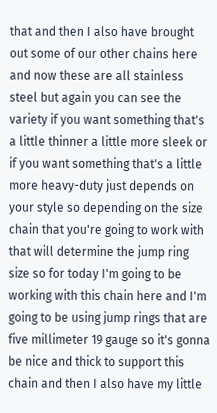that and then I also have brought out some of our other chains here and now these are all stainless steel but again you can see the variety if you want something that's a little thinner a little more sleek or if you want something that's a little more heavy-duty just depends on your style so depending on the size chain that you're going to work with that will determine the jump ring size so for today I'm going to be working with this chain here and I'm going to be using jump rings that are five millimeter 19 gauge so it's gonna be nice and thick to support this chain and then I also have my little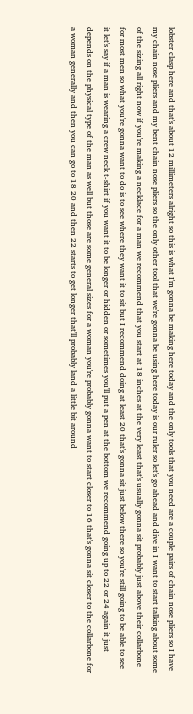lobster clasp here and that's about 12 millimeters alright so this is what I'm gonna be making here today and the only tools that you need are a couple pairs of chain nose pliers so I have my chain nose pliers and my bent chain nose pliers so the only other tool that we're gonna be using here today is our ruler so let's go ahead and dive in I want to start talking about some of the sizing all right now if you're making a necklace for a man we recommend that you start at 18 inches at the very least that's usually gonna sit probably just above their collarbone for most men so what you're gonna want to do is to see where they want it to sit but I recommend doing at least 20 that's gonna sit just below there so you're still going to be able to see it let's say if a man is wearing a crew neck t-shirt if you want it to be longer or hidden or sometimes you'll put a pen at the bottom we recommend going up to 22 or 24 again it just depends on the physical type of the man as well but those are some general sizes for a woman you're probably gonna want to start closer to 16 that's gonna sit closer to the collarbone for a woman generally and then you can go to 18 20 and then 22 starts to get longer that'll probably land a little bit around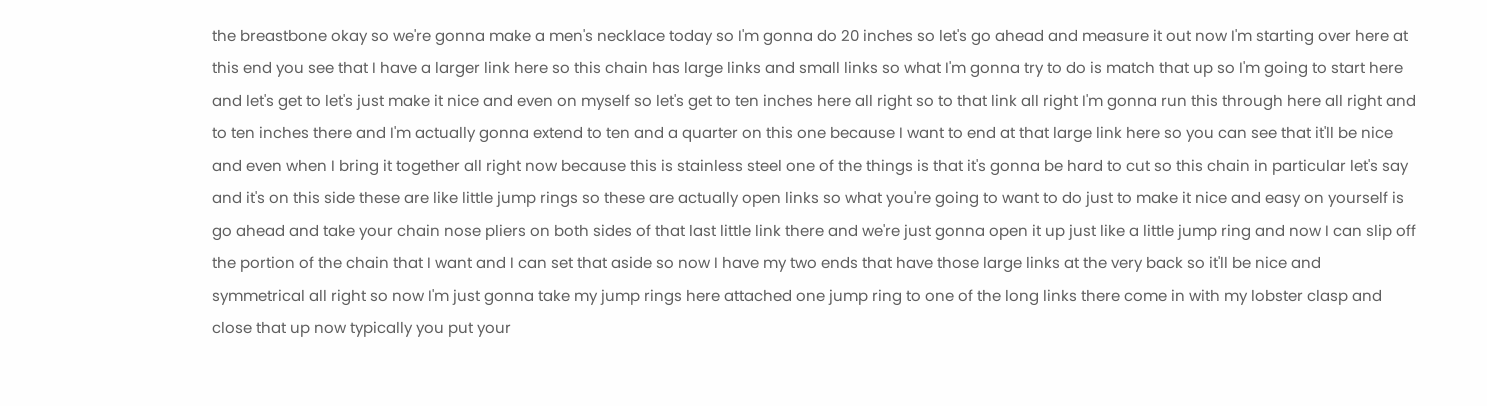the breastbone okay so we're gonna make a men's necklace today so I'm gonna do 20 inches so let's go ahead and measure it out now I'm starting over here at this end you see that I have a larger link here so this chain has large links and small links so what I'm gonna try to do is match that up so I'm going to start here and let's get to let's just make it nice and even on myself so let's get to ten inches here all right so to that link all right I'm gonna run this through here all right and to ten inches there and I'm actually gonna extend to ten and a quarter on this one because I want to end at that large link here so you can see that it'll be nice and even when I bring it together all right now because this is stainless steel one of the things is that it's gonna be hard to cut so this chain in particular let's say and it's on this side these are like little jump rings so these are actually open links so what you're going to want to do just to make it nice and easy on yourself is go ahead and take your chain nose pliers on both sides of that last little link there and we're just gonna open it up just like a little jump ring and now I can slip off the portion of the chain that I want and I can set that aside so now I have my two ends that have those large links at the very back so it'll be nice and symmetrical all right so now I'm just gonna take my jump rings here attached one jump ring to one of the long links there come in with my lobster clasp and close that up now typically you put your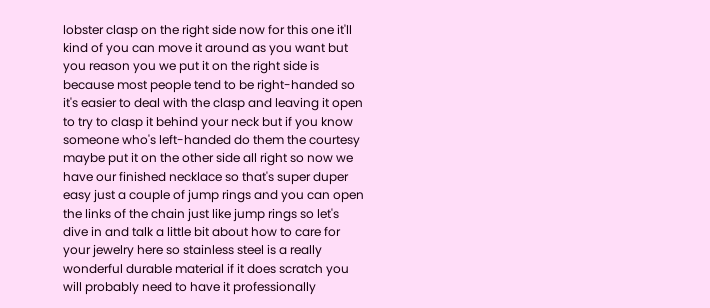lobster clasp on the right side now for this one it'll kind of you can move it around as you want but you reason you we put it on the right side is because most people tend to be right-handed so it's easier to deal with the clasp and leaving it open to try to clasp it behind your neck but if you know someone who's left-handed do them the courtesy maybe put it on the other side all right so now we have our finished necklace so that's super duper easy just a couple of jump rings and you can open the links of the chain just like jump rings so let's dive in and talk a little bit about how to care for your jewelry here so stainless steel is a really wonderful durable material if it does scratch you will probably need to have it professionally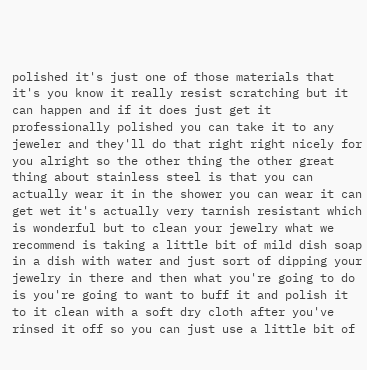polished it's just one of those materials that it's you know it really resist scratching but it can happen and if it does just get it professionally polished you can take it to any jeweler and they'll do that right right nicely for you alright so the other thing the other great thing about stainless steel is that you can actually wear it in the shower you can wear it can get wet it's actually very tarnish resistant which is wonderful but to clean your jewelry what we recommend is taking a little bit of mild dish soap in a dish with water and just sort of dipping your jewelry in there and then what you're going to do is you're going to want to buff it and polish it to it clean with a soft dry cloth after you've rinsed it off so you can just use a little bit of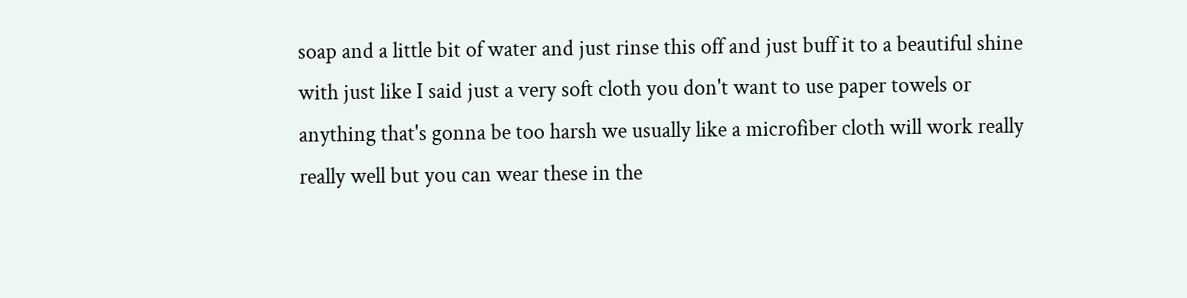soap and a little bit of water and just rinse this off and just buff it to a beautiful shine with just like I said just a very soft cloth you don't want to use paper towels or anything that's gonna be too harsh we usually like a microfiber cloth will work really really well but you can wear these in the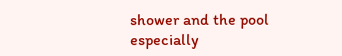shower and the pool especially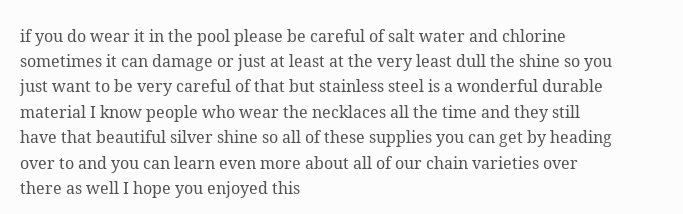if you do wear it in the pool please be careful of salt water and chlorine sometimes it can damage or just at least at the very least dull the shine so you just want to be very careful of that but stainless steel is a wonderful durable material I know people who wear the necklaces all the time and they still have that beautiful silver shine so all of these supplies you can get by heading over to and you can learn even more about all of our chain varieties over there as well I hope you enjoyed this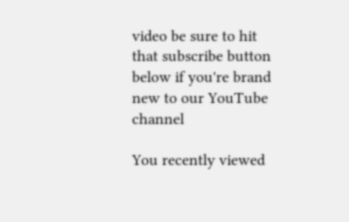video be sure to hit that subscribe button below if you're brand new to our YouTube channel

You recently viewed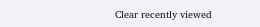Clear recently viewed